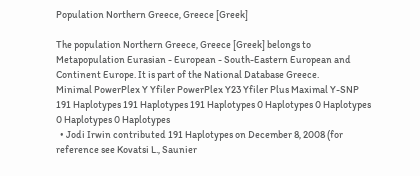Population Northern Greece, Greece [Greek]

The population Northern Greece, Greece [Greek] belongs to Metapopulation Eurasian - European - South-Eastern European and Continent Europe. It is part of the National Database Greece.
Minimal PowerPlex Y Yfiler PowerPlex Y23 Yfiler Plus Maximal Y-SNP
191 Haplotypes 191 Haplotypes 191 Haplotypes 0 Haplotypes 0 Haplotypes 0 Haplotypes 0 Haplotypes
  • Jodi Irwin contributed 191 Haplotypes on December 8, 2008 (for reference see Kovatsi L., Saunier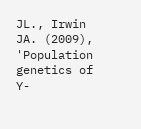JL., Irwin JA. (2009), 'Population genetics of Y-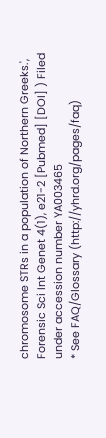chromosome STRs in a population of Northern Greeks.', Forensic Sci Int Genet 4(1), e21-2 [Pubmed] [DOI] ) Filed under accession number YA003465
* See FAQ/Glossary (http://yhrd.org/pages/faq)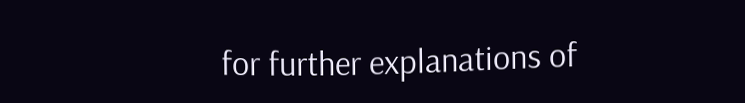for further explanations of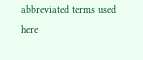abbreviated terms used here